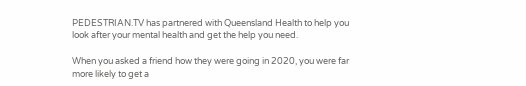PEDESTRIAN.TV has partnered with Queensland Health to help you look after your mental health and get the help you need.

When you asked a friend how they were going in 2020, you were far more likely to get a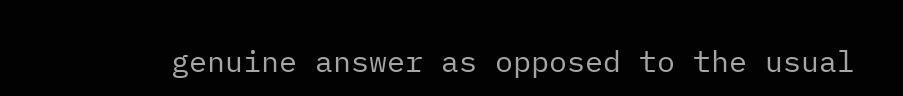genuine answer as opposed to the usual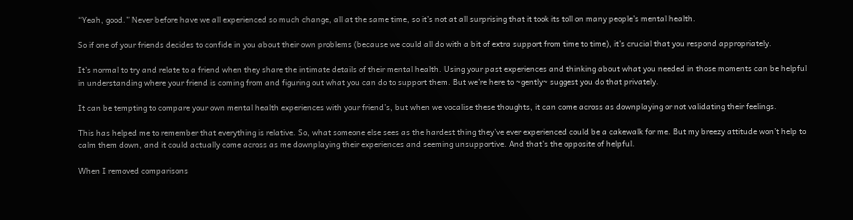“Yeah, good.” Never before have we all experienced so much change, all at the same time, so it’s not at all surprising that it took its toll on many people’s mental health.

So if one of your friends decides to confide in you about their own problems (because we could all do with a bit of extra support from time to time), it’s crucial that you respond appropriately.

It’s normal to try and relate to a friend when they share the intimate details of their mental health. Using your past experiences and thinking about what you needed in those moments can be helpful in understanding where your friend is coming from and figuring out what you can do to support them. But we’re here to ~gently~ suggest you do that privately.

It can be tempting to compare your own mental health experiences with your friend’s, but when we vocalise these thoughts, it can come across as downplaying or not validating their feelings.

This has helped me to remember that everything is relative. So, what someone else sees as the hardest thing they’ve ever experienced could be a cakewalk for me. But my breezy attitude won’t help to calm them down, and it could actually come across as me downplaying their experiences and seeming unsupportive. And that’s the opposite of helpful.

When I removed comparisons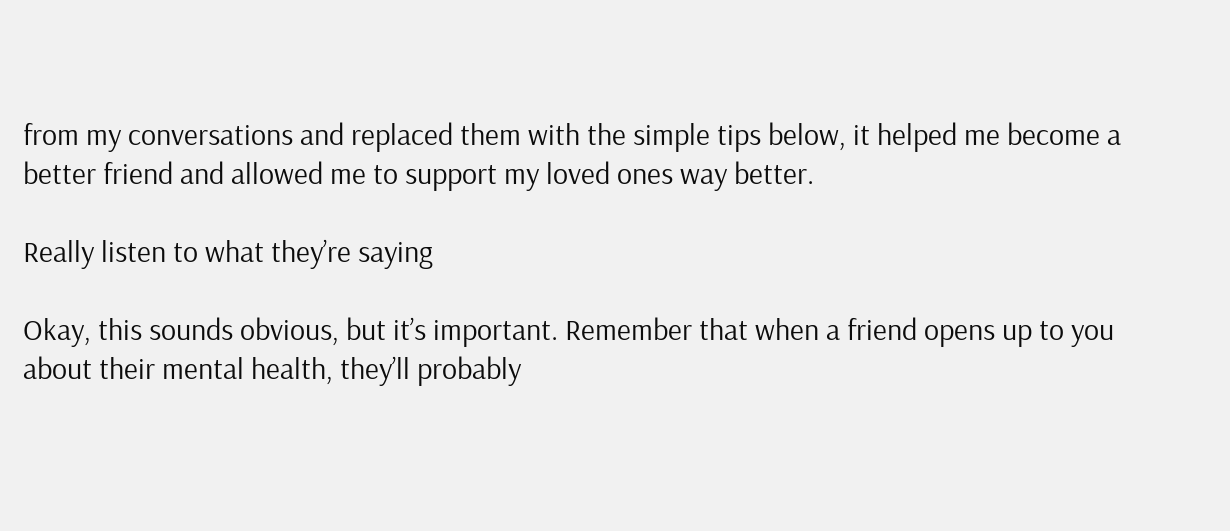from my conversations and replaced them with the simple tips below, it helped me become a better friend and allowed me to support my loved ones way better.

Really listen to what they’re saying

Okay, this sounds obvious, but it’s important. Remember that when a friend opens up to you about their mental health, they’ll probably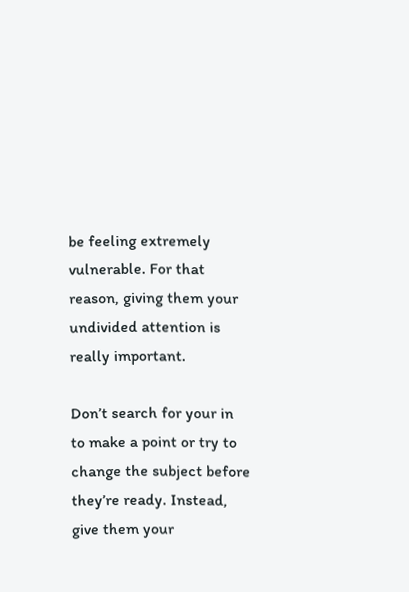be feeling extremely vulnerable. For that reason, giving them your undivided attention is really important.

Don’t search for your in to make a point or try to change the subject before they’re ready. Instead, give them your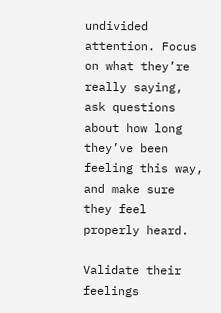undivided attention. Focus on what they’re really saying, ask questions about how long they’ve been feeling this way, and make sure they feel properly heard.

Validate their feelings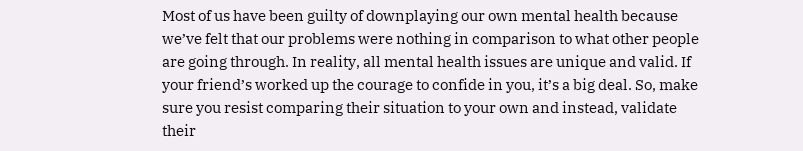Most of us have been guilty of downplaying our own mental health because we’ve felt that our problems were nothing in comparison to what other people are going through. In reality, all mental health issues are unique and valid. If your friend’s worked up the courage to confide in you, it’s a big deal. So, make sure you resist comparing their situation to your own and instead, validate their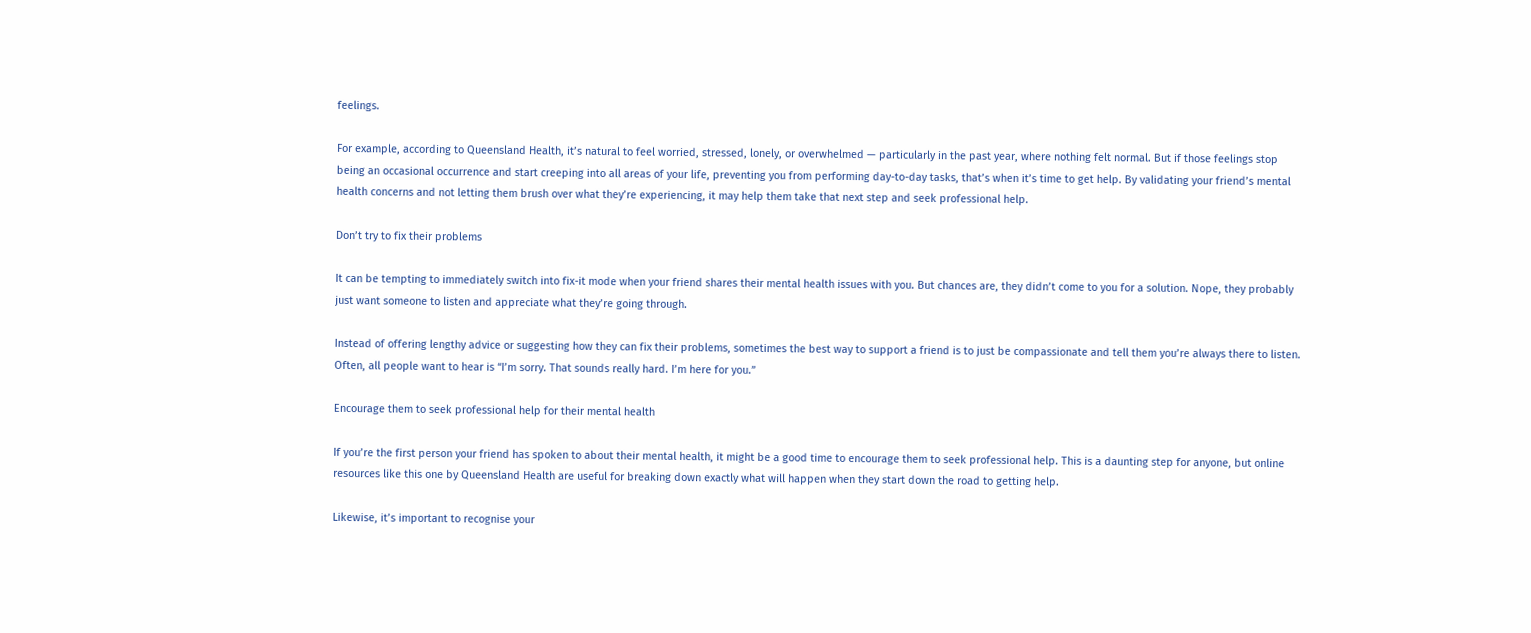feelings.

For example, according to Queensland Health, it’s natural to feel worried, stressed, lonely, or overwhelmed — particularly in the past year, where nothing felt normal. But if those feelings stop being an occasional occurrence and start creeping into all areas of your life, preventing you from performing day-to-day tasks, that’s when it’s time to get help. By validating your friend’s mental health concerns and not letting them brush over what they’re experiencing, it may help them take that next step and seek professional help.

Don’t try to fix their problems

It can be tempting to immediately switch into fix-it mode when your friend shares their mental health issues with you. But chances are, they didn’t come to you for a solution. Nope, they probably just want someone to listen and appreciate what they’re going through.

Instead of offering lengthy advice or suggesting how they can fix their problems, sometimes the best way to support a friend is to just be compassionate and tell them you’re always there to listen. Often, all people want to hear is “I’m sorry. That sounds really hard. I’m here for you.”

Encourage them to seek professional help for their mental health

If you’re the first person your friend has spoken to about their mental health, it might be a good time to encourage them to seek professional help. This is a daunting step for anyone, but online resources like this one by Queensland Health are useful for breaking down exactly what will happen when they start down the road to getting help.

Likewise, it’s important to recognise your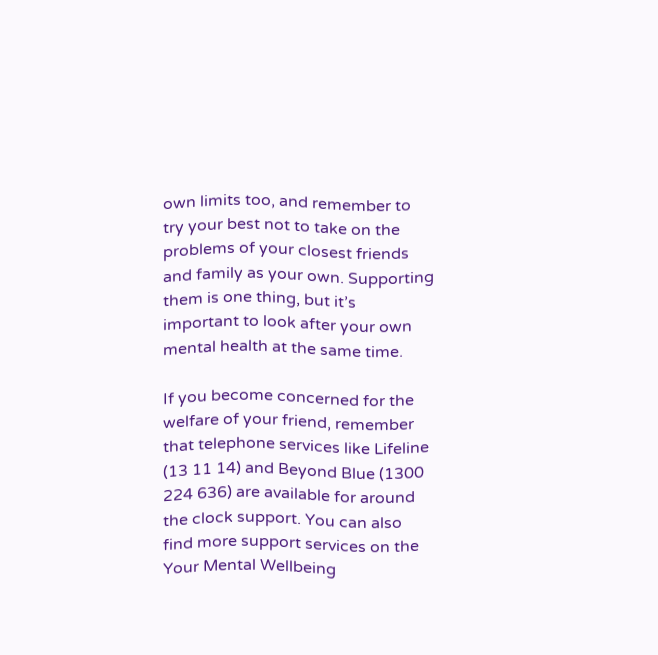own limits too, and remember to try your best not to take on the problems of your closest friends and family as your own. Supporting them is one thing, but it’s important to look after your own mental health at the same time.

If you become concerned for the welfare of your friend, remember that telephone services like Lifeline (13 11 14) and Beyond Blue (1300 224 636) are available for around the clock support. You can also find more support services on the Your Mental Wellbeing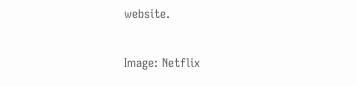website.

Image: Netflix